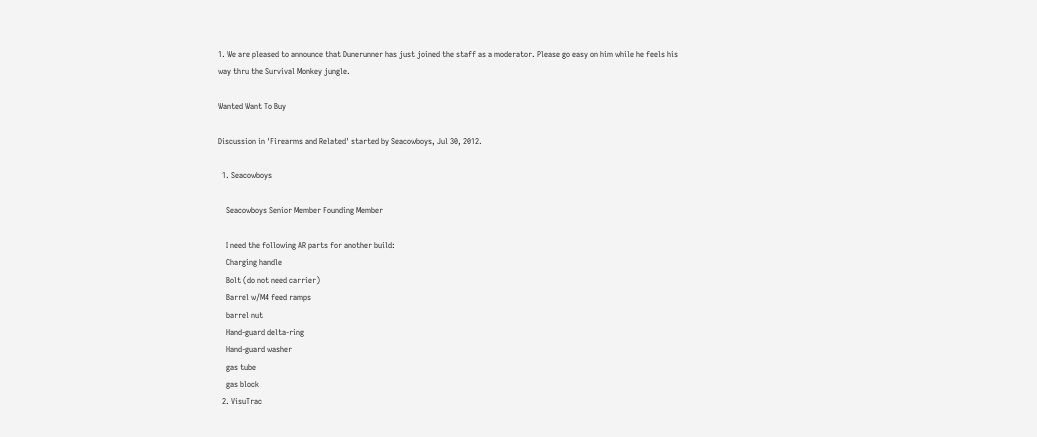1. We are pleased to announce that Dunerunner has just joined the staff as a moderator. Please go easy on him while he feels his way thru the Survival Monkey jungle.

Wanted Want To Buy

Discussion in 'Firearms and Related' started by Seacowboys, Jul 30, 2012.

  1. Seacowboys

    Seacowboys Senior Member Founding Member

    I need the following AR parts for another build:
    Charging handle
    Bolt (do not need carrier)
    Barrel w/M4 feed ramps
    barrel nut
    Hand-guard delta-ring
    Hand-guard washer
    gas tube
    gas block
  2. VisuTrac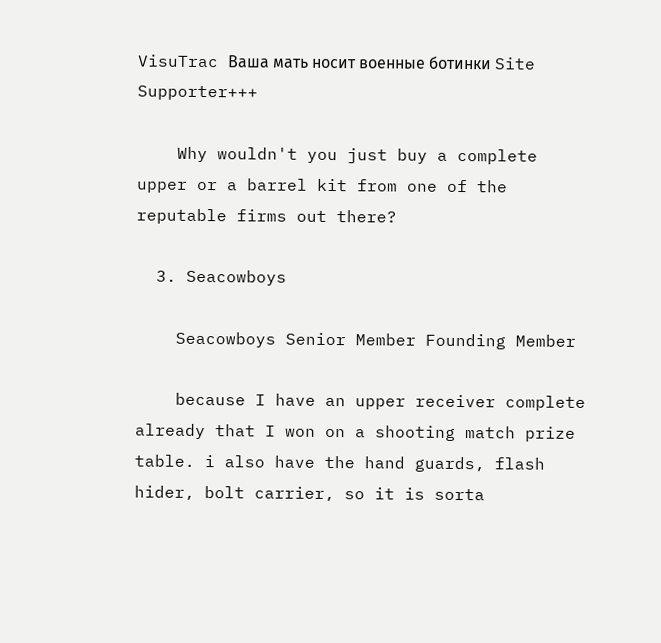VisuTrac Ваша мать носит военные ботинки Site Supporter+++

    Why wouldn't you just buy a complete upper or a barrel kit from one of the reputable firms out there?

  3. Seacowboys

    Seacowboys Senior Member Founding Member

    because I have an upper receiver complete already that I won on a shooting match prize table. i also have the hand guards, flash hider, bolt carrier, so it is sorta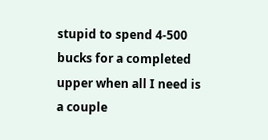stupid to spend 4-500 bucks for a completed upper when all I need is a couple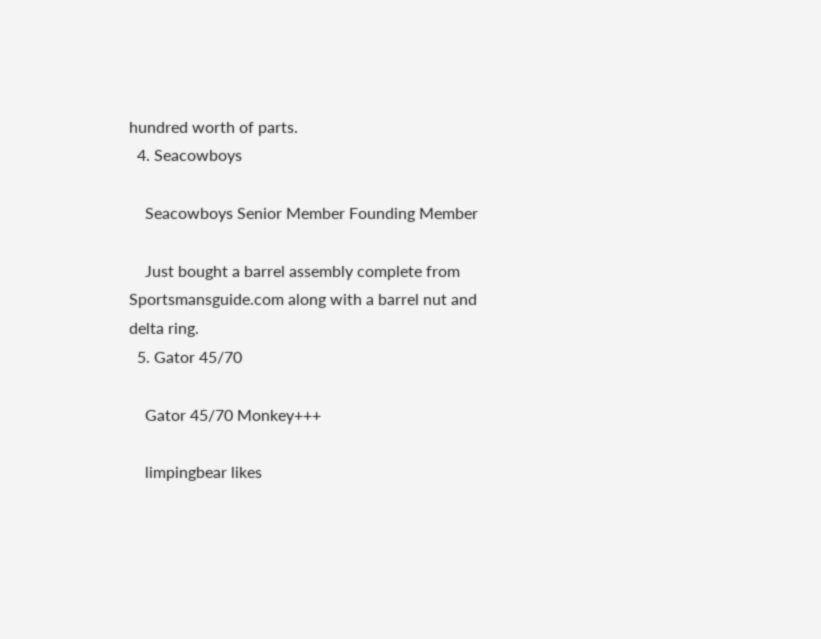hundred worth of parts.
  4. Seacowboys

    Seacowboys Senior Member Founding Member

    Just bought a barrel assembly complete from Sportsmansguide.com along with a barrel nut and delta ring.
  5. Gator 45/70

    Gator 45/70 Monkey+++

    limpingbear likes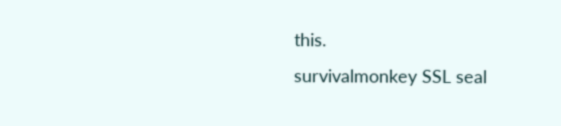this.
survivalmonkey SSL seal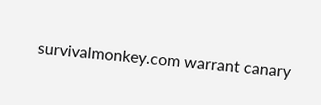survivalmonkey.com warrant canary